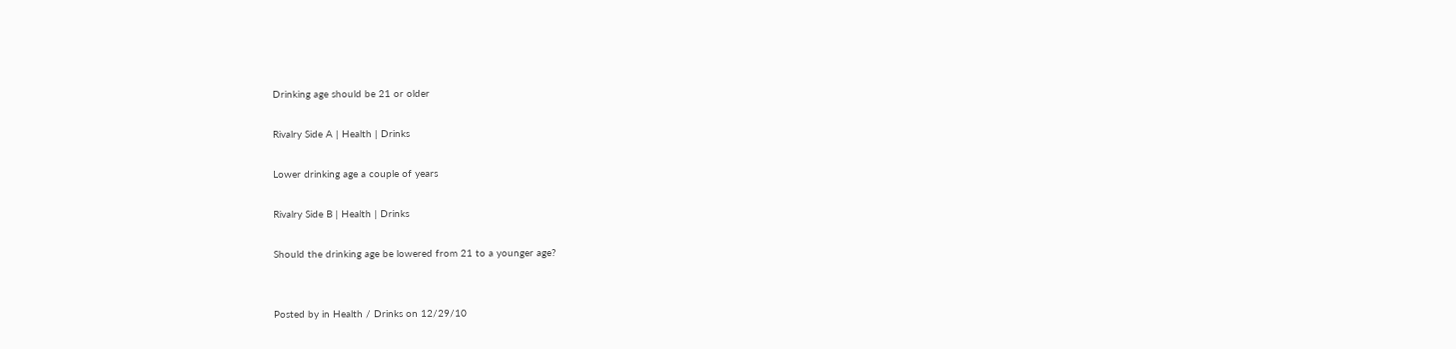Drinking age should be 21 or older

Rivalry Side A | Health | Drinks

Lower drinking age a couple of years

Rivalry Side B | Health | Drinks

Should the drinking age be lowered from 21 to a younger age?


Posted by in Health / Drinks on 12/29/10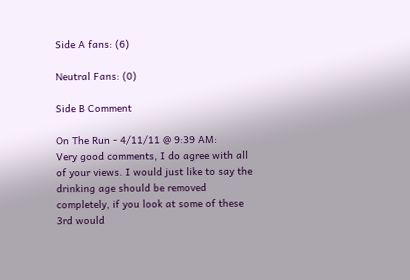Side A fans: (6)

Neutral Fans: (0)

Side B Comment

On The Run - 4/11/11 @ 9:39 AM:
Very good comments, I do agree with all of your views. I would just like to say the drinking age should be removed completely, if you look at some of these 3rd would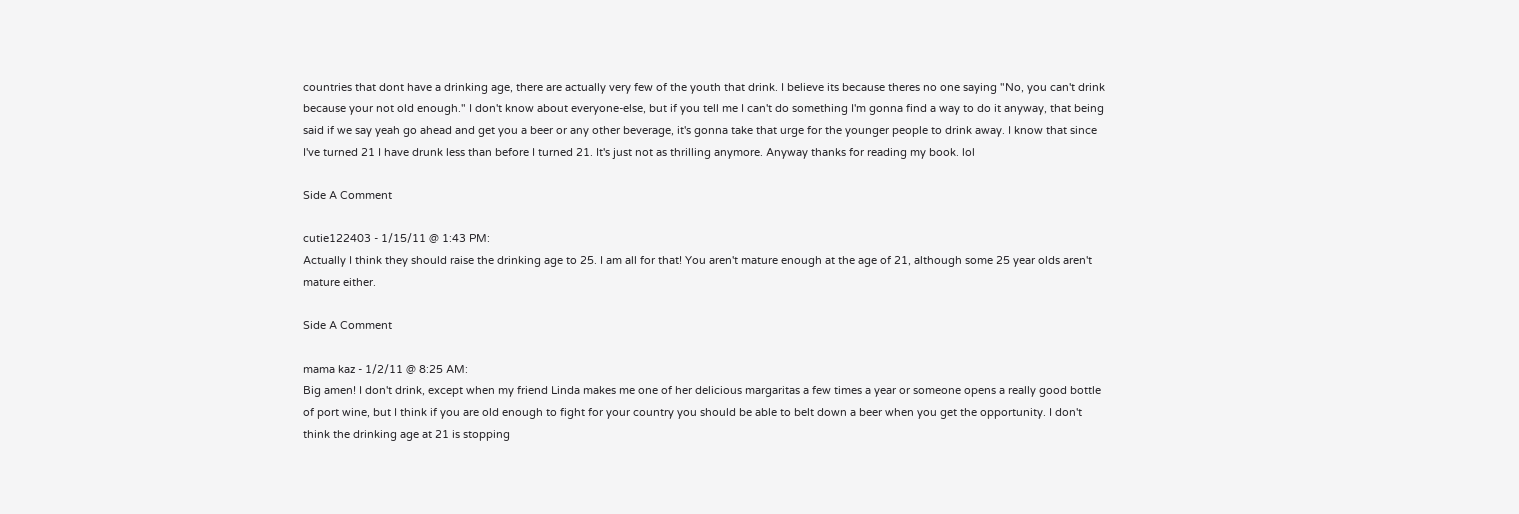countries that dont have a drinking age, there are actually very few of the youth that drink. I believe its because theres no one saying "No, you can't drink because your not old enough." I don't know about everyone-else, but if you tell me I can't do something I'm gonna find a way to do it anyway, that being said if we say yeah go ahead and get you a beer or any other beverage, it's gonna take that urge for the younger people to drink away. I know that since I've turned 21 I have drunk less than before I turned 21. It's just not as thrilling anymore. Anyway thanks for reading my book. lol

Side A Comment

cutie122403 - 1/15/11 @ 1:43 PM:
Actually I think they should raise the drinking age to 25. I am all for that! You aren't mature enough at the age of 21, although some 25 year olds aren't mature either.

Side A Comment

mama kaz - 1/2/11 @ 8:25 AM:
Big amen! I don't drink, except when my friend Linda makes me one of her delicious margaritas a few times a year or someone opens a really good bottle of port wine, but I think if you are old enough to fight for your country you should be able to belt down a beer when you get the opportunity. I don't think the drinking age at 21 is stopping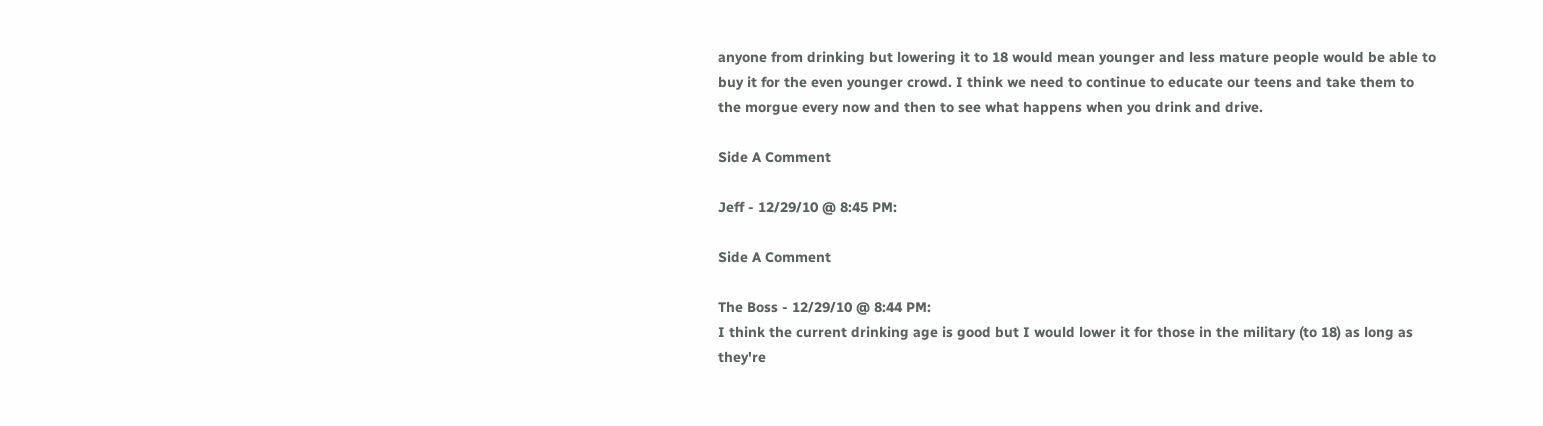anyone from drinking but lowering it to 18 would mean younger and less mature people would be able to buy it for the even younger crowd. I think we need to continue to educate our teens and take them to the morgue every now and then to see what happens when you drink and drive.

Side A Comment

Jeff - 12/29/10 @ 8:45 PM:

Side A Comment

The Boss - 12/29/10 @ 8:44 PM:
I think the current drinking age is good but I would lower it for those in the military (to 18) as long as they're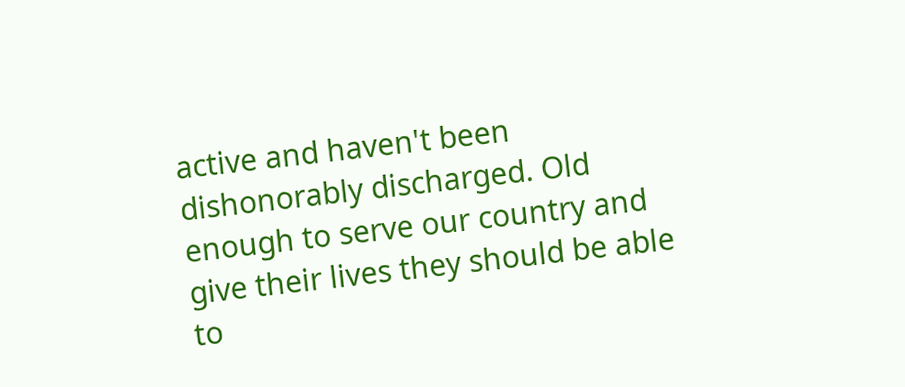active and haven't been dishonorably discharged. Old enough to serve our country and give their lives they should be able to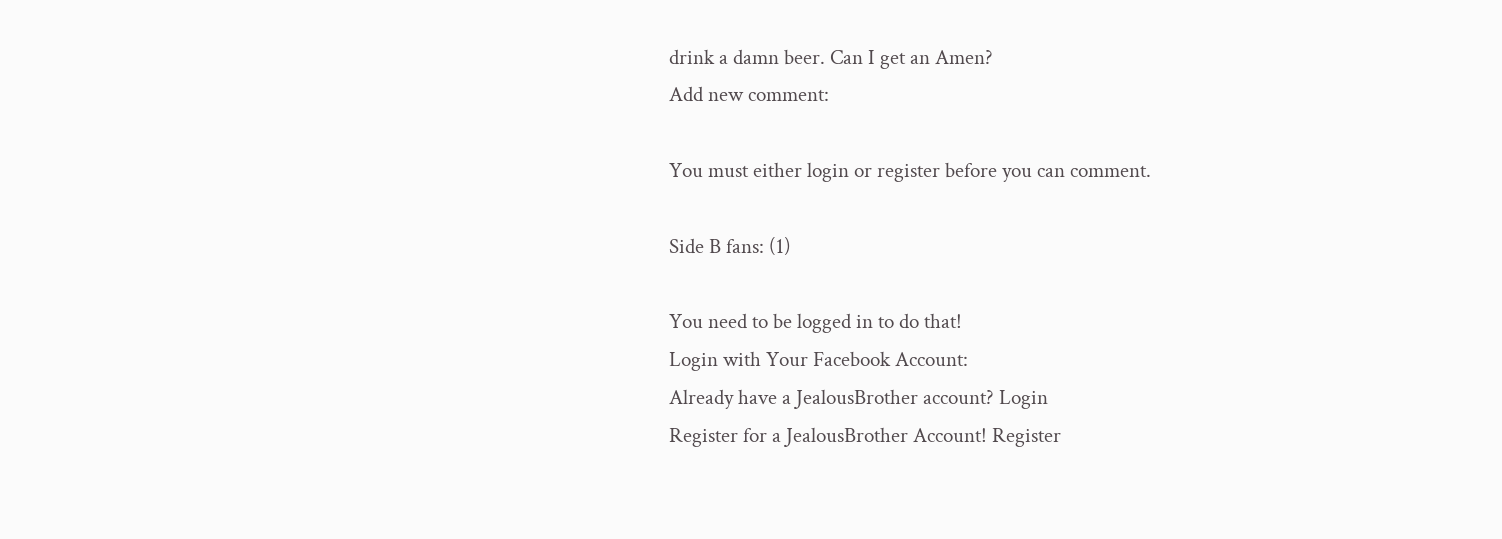drink a damn beer. Can I get an Amen?
Add new comment:

You must either login or register before you can comment.

Side B fans: (1)

You need to be logged in to do that!
Login with Your Facebook Account:
Already have a JealousBrother account? Login
Register for a JealousBrother Account! Register